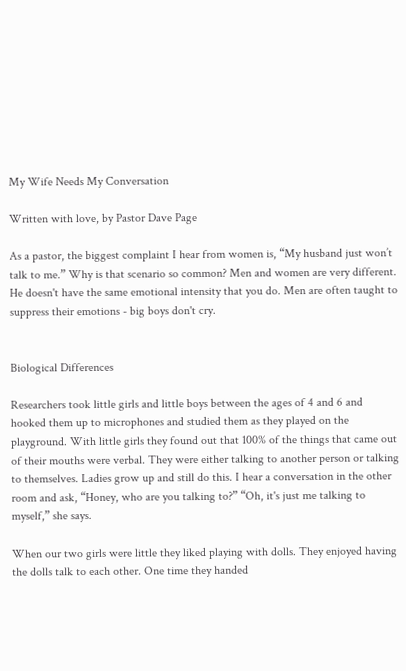My Wife Needs My Conversation

Written with love, by Pastor Dave Page

As a pastor, the biggest complaint I hear from women is, “My husband just won’t talk to me.” Why is that scenario so common? Men and women are very different. He doesn't have the same emotional intensity that you do. Men are often taught to suppress their emotions - big boys don't cry.


Biological Differences

Researchers took little girls and little boys between the ages of 4 and 6 and hooked them up to microphones and studied them as they played on the playground. With little girls they found out that 100% of the things that came out of their mouths were verbal. They were either talking to another person or talking to themselves. Ladies grow up and still do this. I hear a conversation in the other room and ask, “Honey, who are you talking to?” “Oh, it's just me talking to myself,” she says.

When our two girls were little they liked playing with dolls. They enjoyed having the dolls talk to each other. One time they handed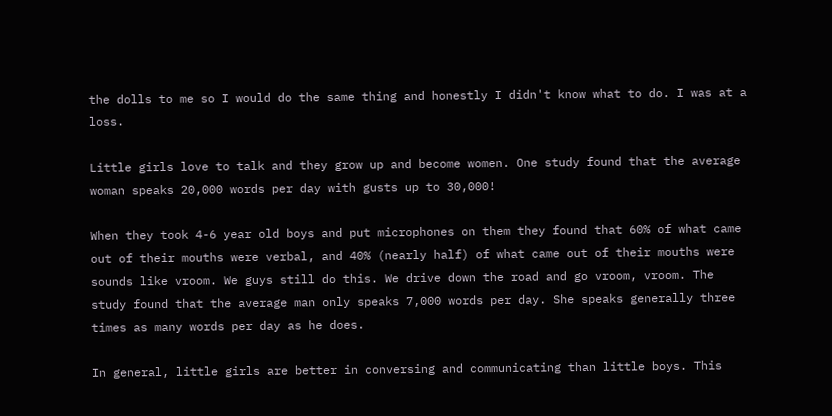the dolls to me so I would do the same thing and honestly I didn't know what to do. I was at a loss.

Little girls love to talk and they grow up and become women. One study found that the average woman speaks 20,000 words per day with gusts up to 30,000!

When they took 4-6 year old boys and put microphones on them they found that 60% of what came out of their mouths were verbal, and 40% (nearly half) of what came out of their mouths were sounds like vroom. We guys still do this. We drive down the road and go vroom, vroom. The study found that the average man only speaks 7,000 words per day. She speaks generally three times as many words per day as he does.

In general, little girls are better in conversing and communicating than little boys. This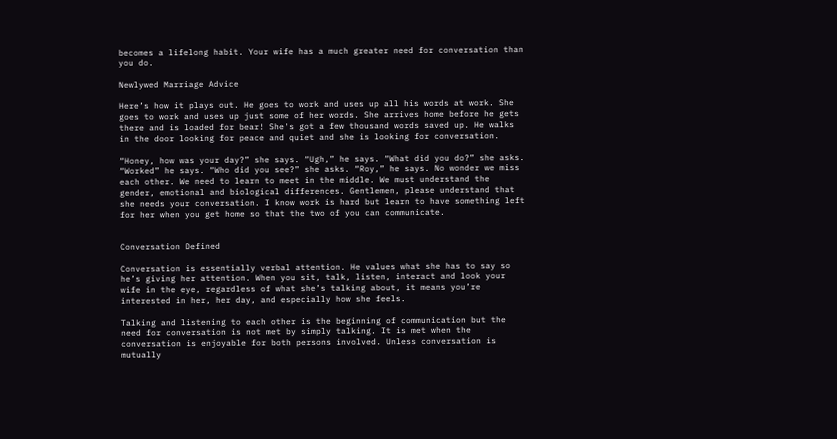becomes a lifelong habit. Your wife has a much greater need for conversation than you do.

Newlywed Marriage Advice

Here’s how it plays out. He goes to work and uses up all his words at work. She goes to work and uses up just some of her words. She arrives home before he gets there and is loaded for bear! She's got a few thousand words saved up. He walks in the door looking for peace and quiet and she is looking for conversation.

“Honey, how was your day?” she says. “Ugh,” he says. “What did you do?” she asks. “Worked” he says. “Who did you see?” she asks. “Roy,” he says. No wonder we miss each other. We need to learn to meet in the middle. We must understand the gender, emotional and biological differences. Gentlemen, please understand that she needs your conversation. I know work is hard but learn to have something left for her when you get home so that the two of you can communicate.


Conversation Defined

Conversation is essentially verbal attention. He values what she has to say so he’s giving her attention. When you sit, talk, listen, interact and look your wife in the eye, regardless of what she’s talking about, it means you’re interested in her, her day, and especially how she feels.

Talking and listening to each other is the beginning of communication but the need for conversation is not met by simply talking. It is met when the conversation is enjoyable for both persons involved. Unless conversation is mutually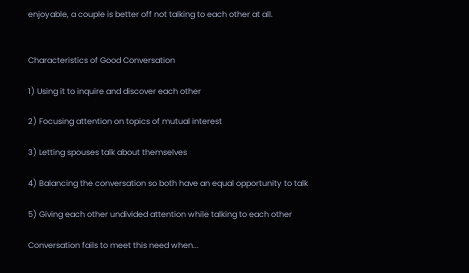enjoyable, a couple is better off not talking to each other at all.


Characteristics of Good Conversation

1) Using it to inquire and discover each other

2) Focusing attention on topics of mutual interest

3) Letting spouses talk about themselves

4) Balancing the conversation so both have an equal opportunity to talk

5) Giving each other undivided attention while talking to each other

Conversation fails to meet this need when...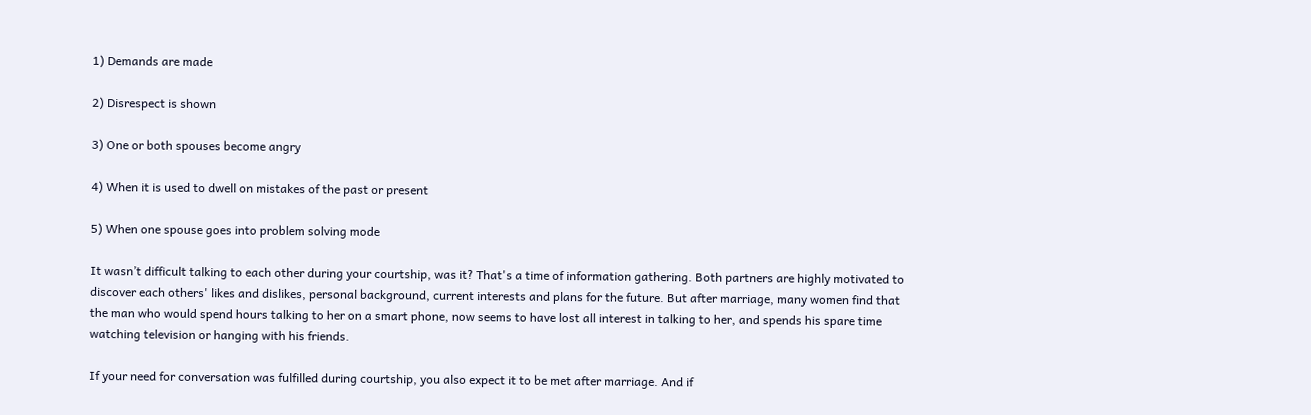1) Demands are made

2) Disrespect is shown

3) One or both spouses become angry

4) When it is used to dwell on mistakes of the past or present

5) When one spouse goes into problem solving mode

It wasn’t difficult talking to each other during your courtship, was it? That's a time of information gathering. Both partners are highly motivated to discover each others' likes and dislikes, personal background, current interests and plans for the future. But after marriage, many women find that the man who would spend hours talking to her on a smart phone, now seems to have lost all interest in talking to her, and spends his spare time watching television or hanging with his friends.

If your need for conversation was fulfilled during courtship, you also expect it to be met after marriage. And if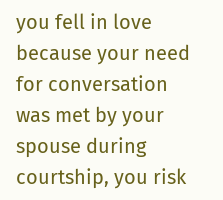you fell in love because your need for conversation was met by your spouse during courtship, you risk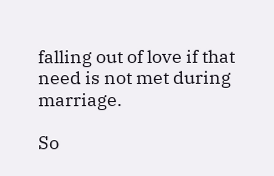falling out of love if that need is not met during marriage.

So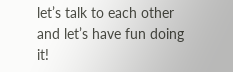let’s talk to each other and let’s have fun doing it!